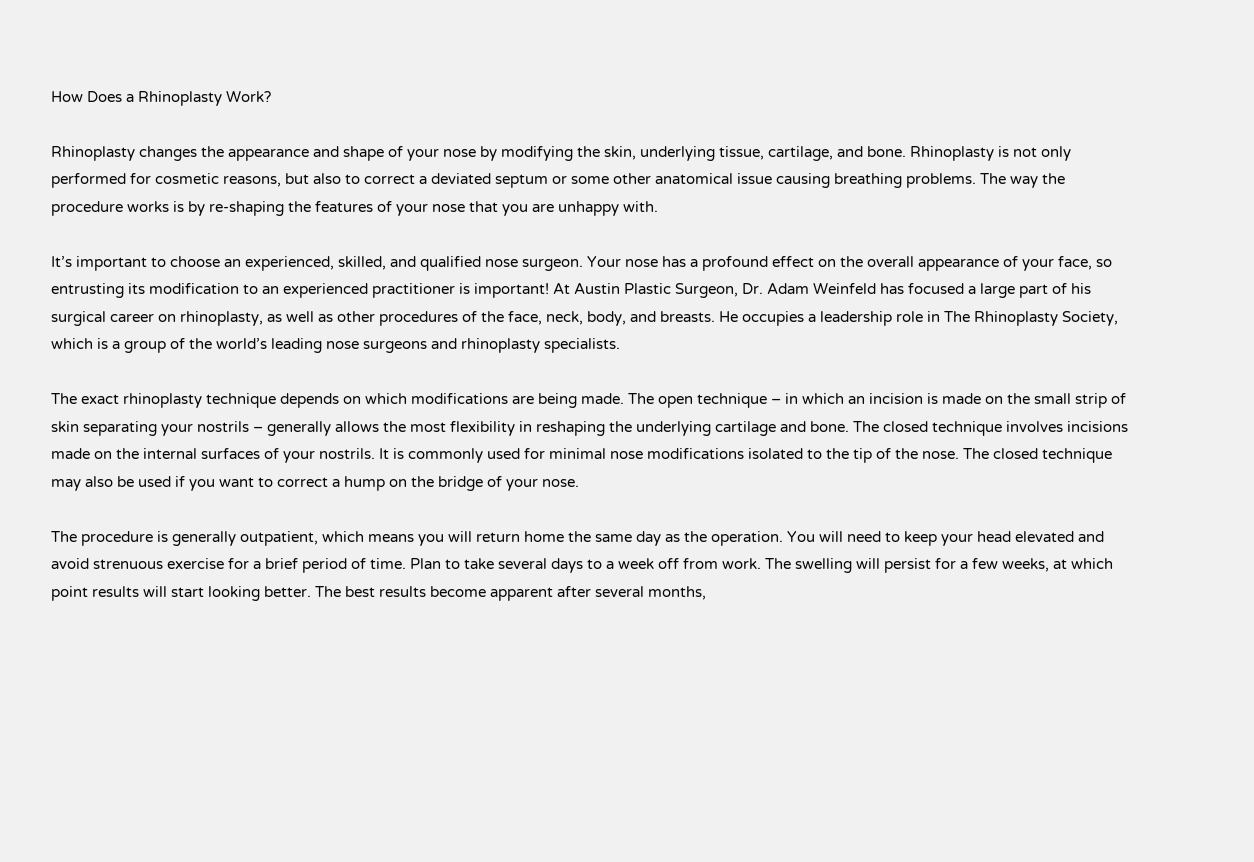How Does a Rhinoplasty Work?

Rhinoplasty changes the appearance and shape of your nose by modifying the skin, underlying tissue, cartilage, and bone. Rhinoplasty is not only performed for cosmetic reasons, but also to correct a deviated septum or some other anatomical issue causing breathing problems. The way the procedure works is by re-shaping the features of your nose that you are unhappy with.

It’s important to choose an experienced, skilled, and qualified nose surgeon. Your nose has a profound effect on the overall appearance of your face, so entrusting its modification to an experienced practitioner is important! At Austin Plastic Surgeon, Dr. Adam Weinfeld has focused a large part of his surgical career on rhinoplasty, as well as other procedures of the face, neck, body, and breasts. He occupies a leadership role in The Rhinoplasty Society, which is a group of the world’s leading nose surgeons and rhinoplasty specialists.

The exact rhinoplasty technique depends on which modifications are being made. The open technique – in which an incision is made on the small strip of skin separating your nostrils – generally allows the most flexibility in reshaping the underlying cartilage and bone. The closed technique involves incisions made on the internal surfaces of your nostrils. It is commonly used for minimal nose modifications isolated to the tip of the nose. The closed technique may also be used if you want to correct a hump on the bridge of your nose.

The procedure is generally outpatient, which means you will return home the same day as the operation. You will need to keep your head elevated and avoid strenuous exercise for a brief period of time. Plan to take several days to a week off from work. The swelling will persist for a few weeks, at which point results will start looking better. The best results become apparent after several months,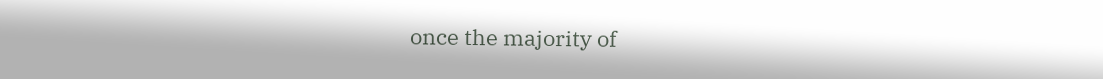once the majority of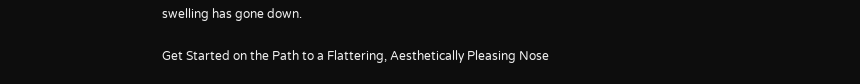swelling has gone down.

Get Started on the Path to a Flattering, Aesthetically Pleasing Nose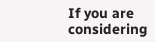If you are considering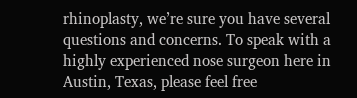rhinoplasty, we’re sure you have several questions and concerns. To speak with a highly experienced nose surgeon here in Austin, Texas, please feel free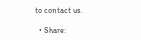to contact us.

  • Share: